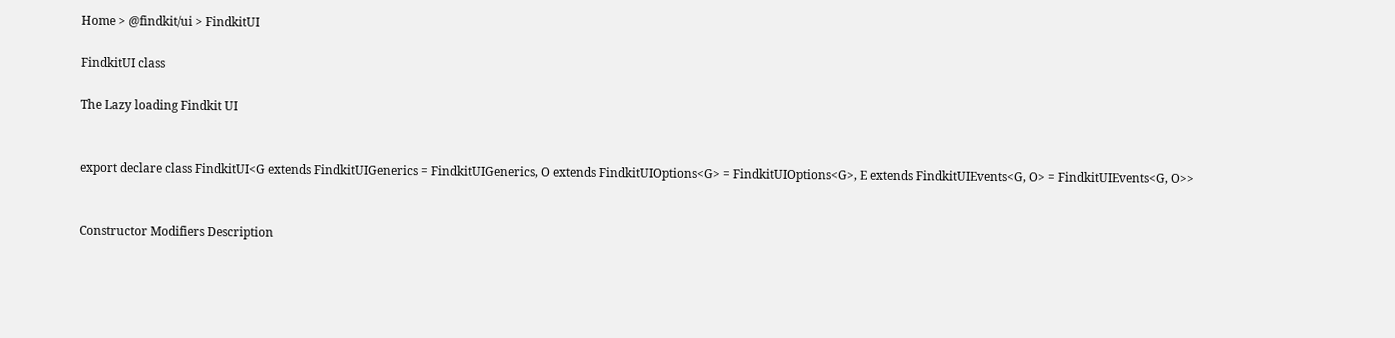Home > @findkit/ui > FindkitUI

FindkitUI class

The Lazy loading Findkit UI


export declare class FindkitUI<G extends FindkitUIGenerics = FindkitUIGenerics, O extends FindkitUIOptions<G> = FindkitUIOptions<G>, E extends FindkitUIEvents<G, O> = FindkitUIEvents<G, O>>


Constructor Modifiers Description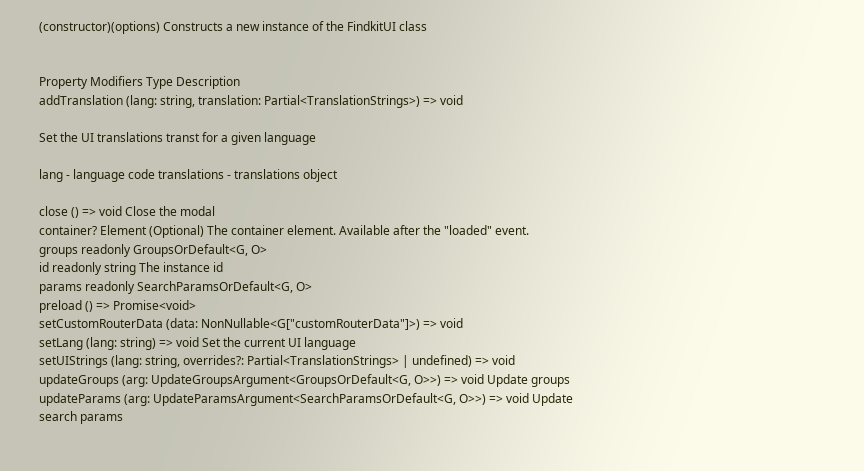(constructor)(options) Constructs a new instance of the FindkitUI class


Property Modifiers Type Description
addTranslation (lang: string, translation: Partial<TranslationStrings>) => void

Set the UI translations transt for a given language

lang - language code translations - translations object

close () => void Close the modal
container? Element (Optional) The container element. Available after the "loaded" event.
groups readonly GroupsOrDefault<G, O>
id readonly string The instance id
params readonly SearchParamsOrDefault<G, O>
preload () => Promise<void>
setCustomRouterData (data: NonNullable<G["customRouterData"]>) => void
setLang (lang: string) => void Set the current UI language
setUIStrings (lang: string, overrides?: Partial<TranslationStrings> | undefined) => void
updateGroups (arg: UpdateGroupsArgument<GroupsOrDefault<G, O>>) => void Update groups
updateParams (arg: UpdateParamsArgument<SearchParamsOrDefault<G, O>>) => void Update search params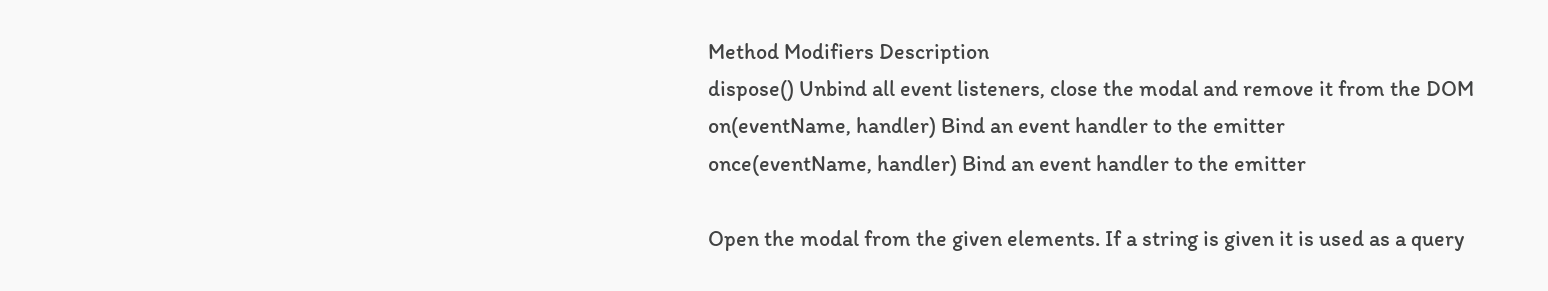Method Modifiers Description
dispose() Unbind all event listeners, close the modal and remove it from the DOM
on(eventName, handler) Bind an event handler to the emitter
once(eventName, handler) Bind an event handler to the emitter

Open the modal from the given elements. If a string is given it is used as a query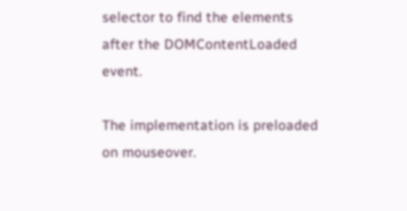selector to find the elements after the DOMContentLoaded event.

The implementation is preloaded on mouseover.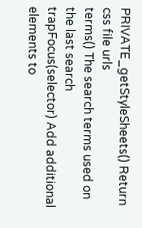PRIVATE_getStyleSheets() Return css file urls
terms() The search terms used on the last search
trapFocus(selector) Add additional elements to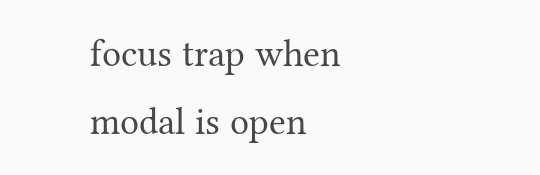focus trap when modal is open